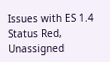Issues with ES 1.4 Status Red, Unassigned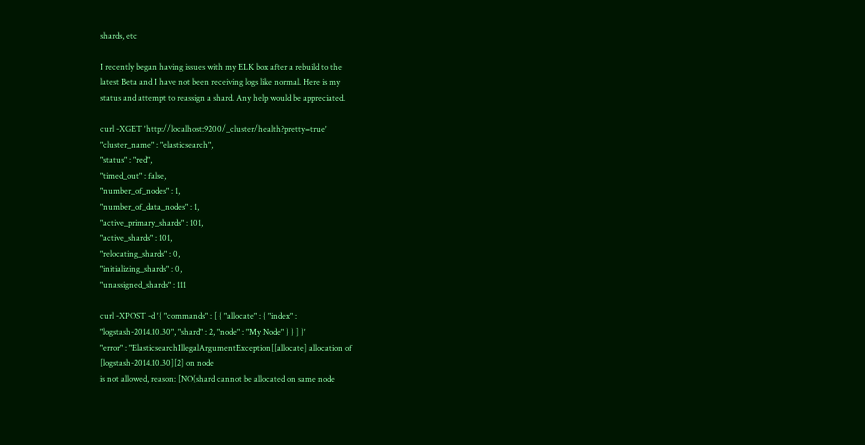shards, etc

I recently began having issues with my ELK box after a rebuild to the
latest Beta and I have not been receiving logs like normal. Here is my
status and attempt to reassign a shard. Any help would be appreciated.

curl -XGET 'http://localhost:9200/_cluster/health?pretty=true'
"cluster_name" : "elasticsearch",
"status" : "red",
"timed_out" : false,
"number_of_nodes" : 1,
"number_of_data_nodes" : 1,
"active_primary_shards" : 101,
"active_shards" : 101,
"relocating_shards" : 0,
"initializing_shards" : 0,
"unassigned_shards" : 111

curl -XPOST -d '{ "commands" : [ { "allocate" : { "index" :
"logstash-2014.10.30", "shard" : 2, "node" : "My Node" } } ] }'
"error" : "ElasticsearchIllegalArgumentException[[allocate] allocation of
[logstash-2014.10.30][2] on node
is not allowed, reason: [NO(shard cannot be allocated on same node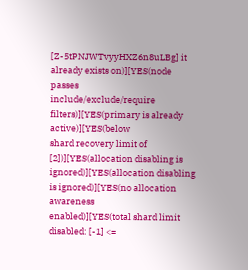[Z-5tPNJWTvyyHXZ6n8uLBg] it already exists on)][YES(node passes
include/exclude/require filters)][YES(primary is already active)][YES(below
shard recovery limit of [2])][YES(allocation disabling is
ignored)][YES(allocation disabling is ignored)][YES(no allocation awareness
enabled)][YES(total shard limit disabled: [-1] <=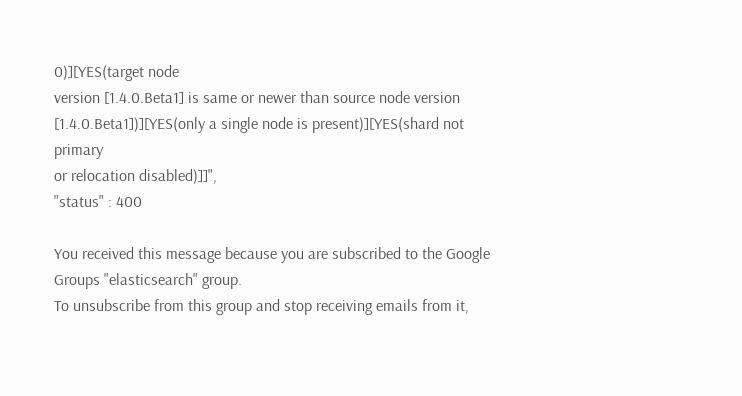0)][YES(target node
version [1.4.0.Beta1] is same or newer than source node version
[1.4.0.Beta1])][YES(only a single node is present)][YES(shard not primary
or relocation disabled)]]",
"status" : 400

You received this message because you are subscribed to the Google Groups "elasticsearch" group.
To unsubscribe from this group and stop receiving emails from it,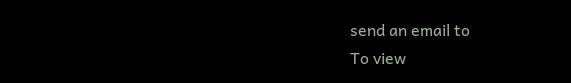send an email to
To view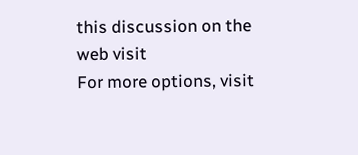this discussion on the web visit
For more options, visit